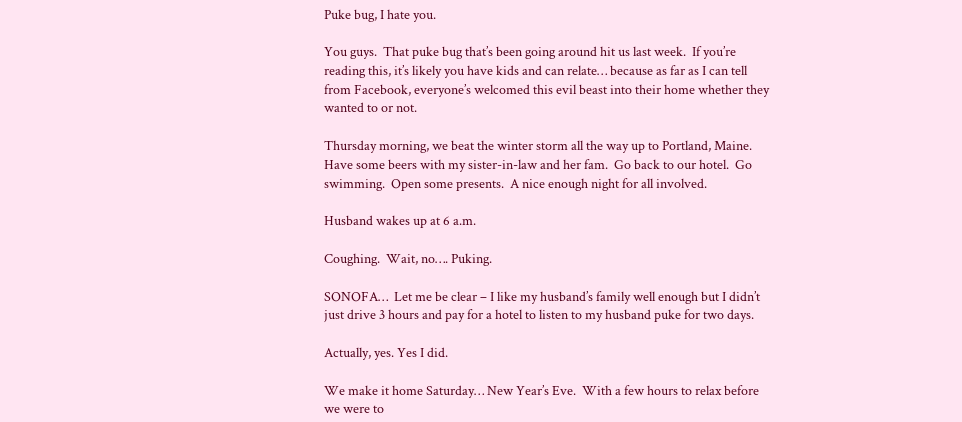Puke bug, I hate you.

You guys.  That puke bug that’s been going around hit us last week.  If you’re reading this, it’s likely you have kids and can relate… because as far as I can tell from Facebook, everyone’s welcomed this evil beast into their home whether they wanted to or not.

Thursday morning, we beat the winter storm all the way up to Portland, Maine.  Have some beers with my sister-in-law and her fam.  Go back to our hotel.  Go swimming.  Open some presents.  A nice enough night for all involved.

Husband wakes up at 6 a.m.

Coughing.  Wait, no…. Puking.

SONOFA…  Let me be clear – I like my husband’s family well enough but I didn’t just drive 3 hours and pay for a hotel to listen to my husband puke for two days.

Actually, yes. Yes I did.

We make it home Saturday… New Year’s Eve.  With a few hours to relax before we were to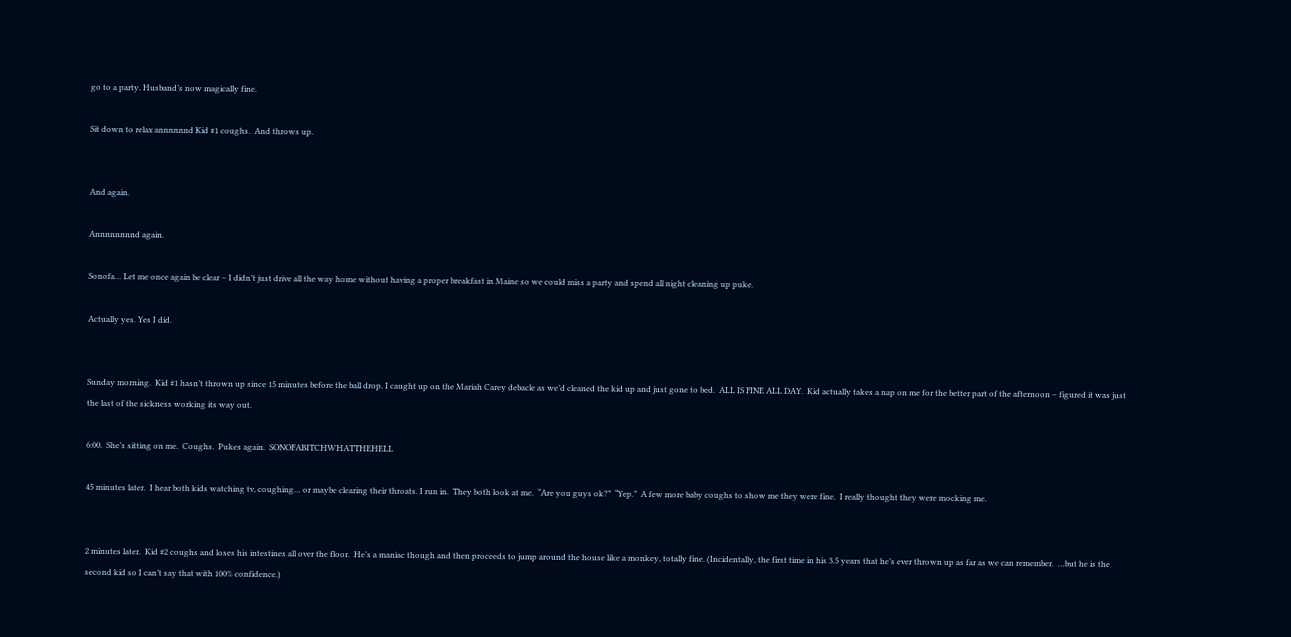go to a party. Husband’s now magically fine.

Sit down to relax annnnnnd Kid #1 coughs.  And throws up.


And again.

Annnnnnnnd again.

Sonofa… Let me once again be clear – I didn’t just drive all the way home without having a proper breakfast in Maine so we could miss a party and spend all night cleaning up puke.

Actually yes. Yes I did.


Sunday morning.  Kid #1 hasn’t thrown up since 15 minutes before the ball drop. I caught up on the Mariah Carey debacle as we’d cleaned the kid up and just gone to bed.  ALL IS FINE ALL DAY.  Kid actually takes a nap on me for the better part of the afternoon – figured it was just the last of the sickness working its way out.

6:00.  She’s sitting on me.  Coughs.  Pukes again.  SONOFABITCHWHATTHEHELL

45 minutes later.  I hear both kids watching tv, coughing… or maybe clearing their throats. I run in.  They both look at me.  “Are you guys ok?”  “Yep.”  A few more baby coughs to show me they were fine.  I really thought they were mocking me.


2 minutes later.  Kid #2 coughs and loses his intestines all over the floor.  He’s a maniac though and then proceeds to jump around the house like a monkey, totally fine. (Incidentally, the first time in his 3.5 years that he’s ever thrown up as far as we can remember.  …but he is the second kid so I can’t say that with 100% confidence.)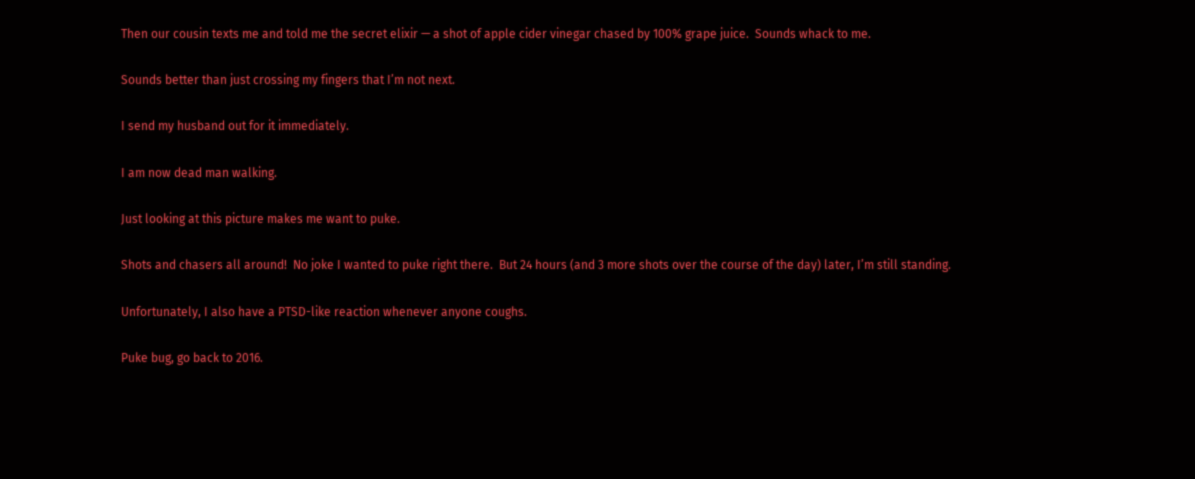Then our cousin texts me and told me the secret elixir — a shot of apple cider vinegar chased by 100% grape juice.  Sounds whack to me.

Sounds better than just crossing my fingers that I’m not next.

I send my husband out for it immediately.

I am now dead man walking.

Just looking at this picture makes me want to puke.

Shots and chasers all around!  No joke I wanted to puke right there.  But 24 hours (and 3 more shots over the course of the day) later, I’m still standing.

Unfortunately, I also have a PTSD-like reaction whenever anyone coughs.

Puke bug, go back to 2016.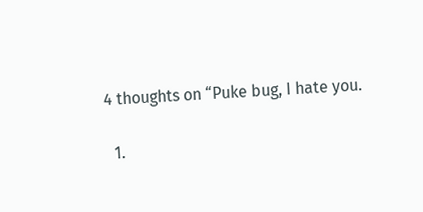4 thoughts on “Puke bug, I hate you.

  1.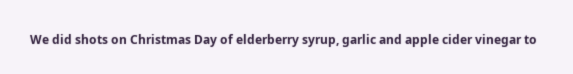We did shots on Christmas Day of elderberry syrup, garlic and apple cider vinegar to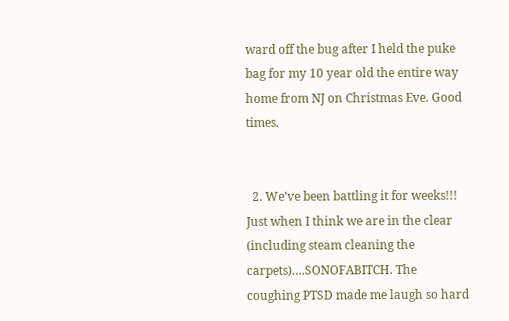ward off the bug after I held the puke bag for my 10 year old the entire way home from NJ on Christmas Eve. Good times.


  2. We’ve been battling it for weeks!!! Just when I think we are in the clear (including steam cleaning the carpets)….SONOFABITCH. The coughing PTSD made me laugh so hard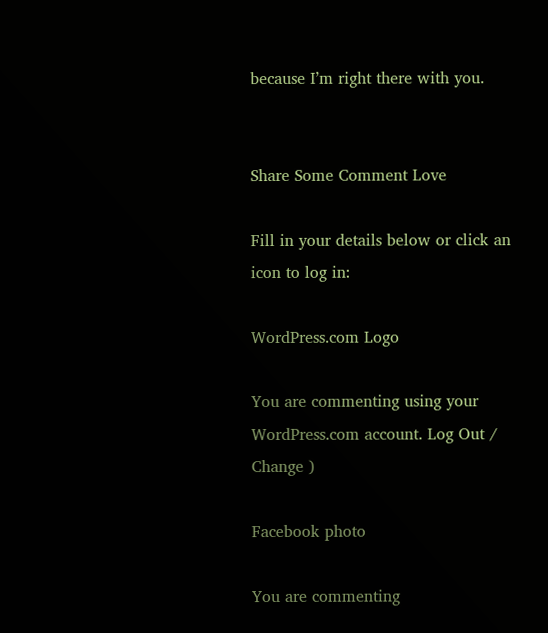because I’m right there with you.


Share Some Comment Love

Fill in your details below or click an icon to log in:

WordPress.com Logo

You are commenting using your WordPress.com account. Log Out /  Change )

Facebook photo

You are commenting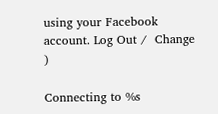using your Facebook account. Log Out /  Change )

Connecting to %s